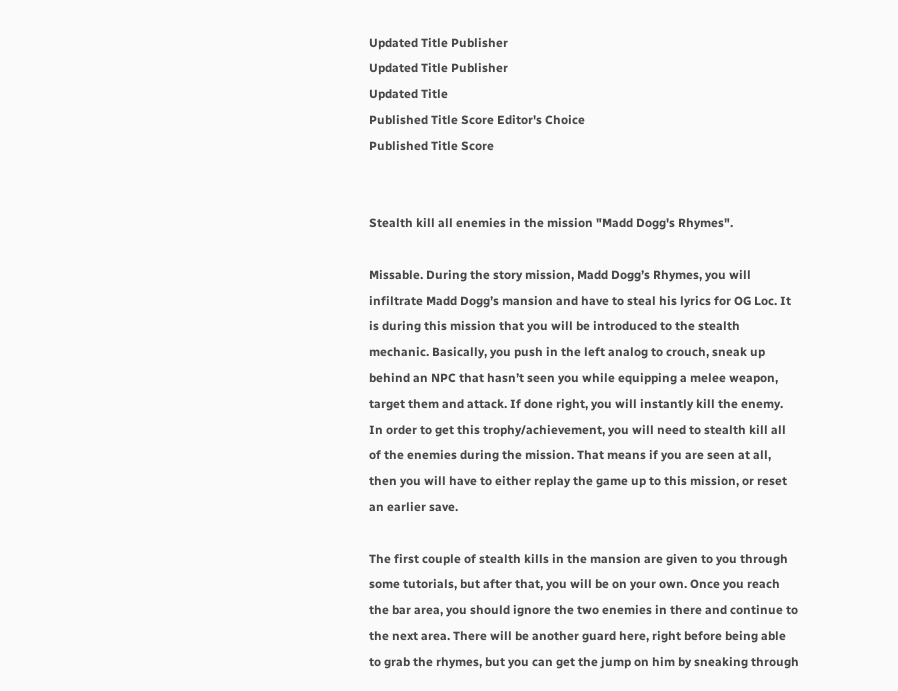Updated Title Publisher
Updated Title Publisher
Updated Title
Published Title Score Editor's Choice
Published Title Score


Stealth kill all enemies in the mission "Madd Dogg's Rhymes".

Missable. During the story mission, Madd Dogg’s Rhymes, you will infiltrate Madd Dogg’s mansion and have to steal his lyrics for OG Loc. It is during this mission that you will be introduced to the stealth mechanic. Basically, you push in the left analog to crouch, sneak up behind an NPC that hasn’t seen you while equipping a melee weapon, target them and attack. If done right, you will instantly kill the enemy. In order to get this trophy/achievement, you will need to stealth kill all of the enemies during the mission. That means if you are seen at all, then you will have to either replay the game up to this mission, or reset an earlier save.

The first couple of stealth kills in the mansion are given to you through some tutorials, but after that, you will be on your own. Once you reach the bar area, you should ignore the two enemies in there and continue to the next area. There will be another guard here, right before being able to grab the rhymes, but you can get the jump on him by sneaking through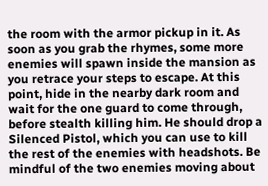the room with the armor pickup in it. As soon as you grab the rhymes, some more enemies will spawn inside the mansion as you retrace your steps to escape. At this point, hide in the nearby dark room and wait for the one guard to come through, before stealth killing him. He should drop a Silenced Pistol, which you can use to kill the rest of the enemies with headshots. Be mindful of the two enemies moving about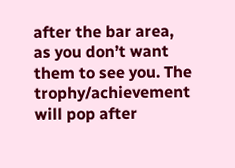after the bar area, as you don’t want them to see you. The trophy/achievement will pop after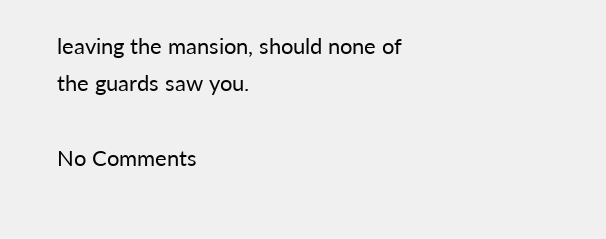leaving the mansion, should none of the guards saw you.

No Comments